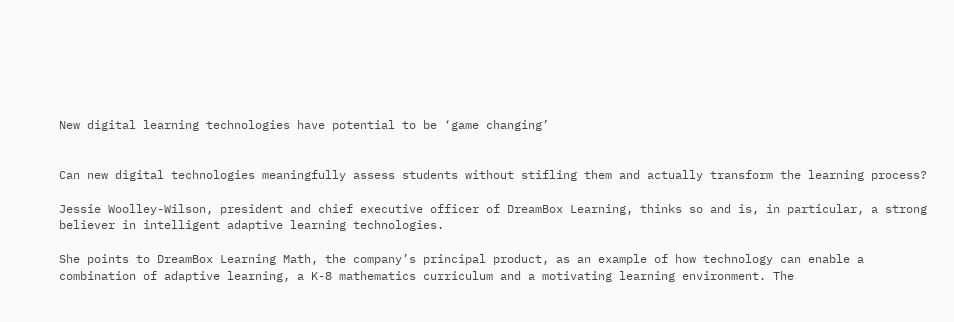New digital learning technologies have potential to be ‘game changing’


Can new digital technologies meaningfully assess students without stifling them and actually transform the learning process?

Jessie Woolley-Wilson, president and chief executive officer of DreamBox Learning, thinks so and is, in particular, a strong believer in intelligent adaptive learning technologies.

She points to DreamBox Learning Math, the company’s principal product, as an example of how technology can enable a combination of adaptive learning, a K-8 mathematics curriculum and a motivating learning environment. The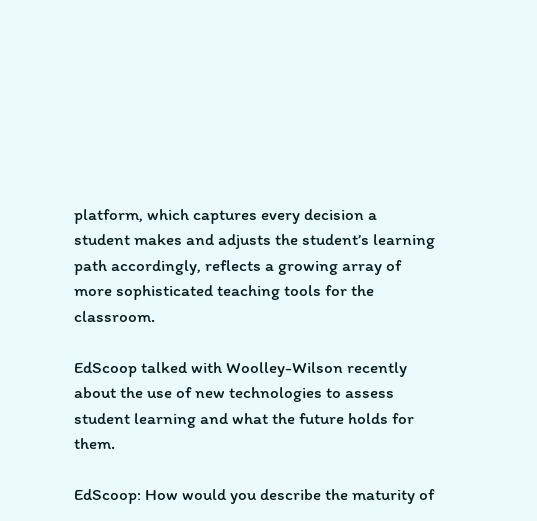platform, which captures every decision a student makes and adjusts the student’s learning path accordingly, reflects a growing array of more sophisticated teaching tools for the classroom.

EdScoop talked with Woolley-Wilson recently about the use of new technologies to assess student learning and what the future holds for them.

EdScoop: How would you describe the maturity of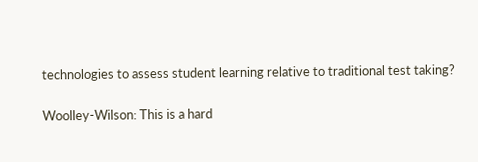technologies to assess student learning relative to traditional test taking?

Woolley-Wilson: This is a hard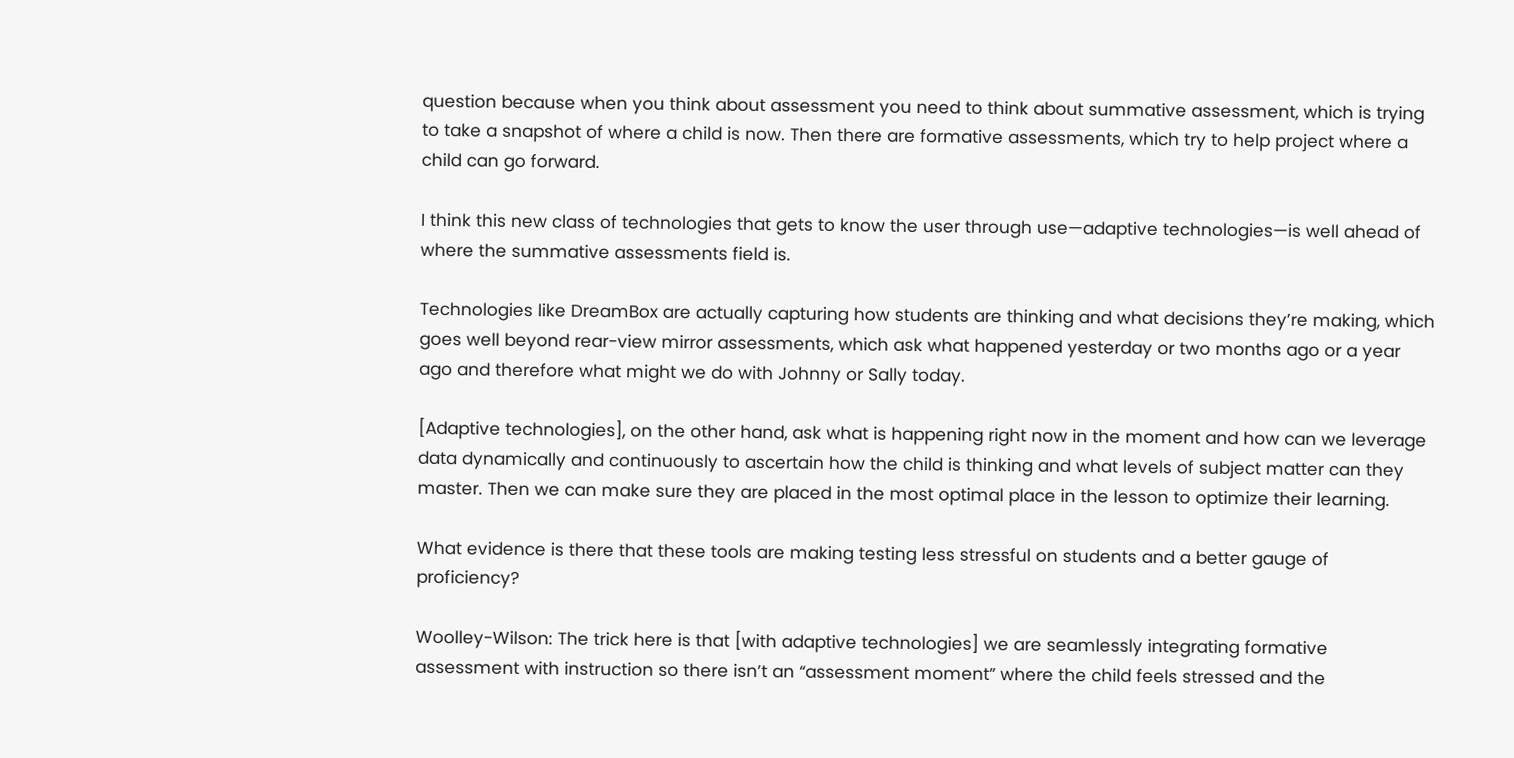question because when you think about assessment you need to think about summative assessment, which is trying to take a snapshot of where a child is now. Then there are formative assessments, which try to help project where a child can go forward.

I think this new class of technologies that gets to know the user through use—adaptive technologies—is well ahead of where the summative assessments field is.

Technologies like DreamBox are actually capturing how students are thinking and what decisions they’re making, which goes well beyond rear-view mirror assessments, which ask what happened yesterday or two months ago or a year ago and therefore what might we do with Johnny or Sally today.

[Adaptive technologies], on the other hand, ask what is happening right now in the moment and how can we leverage data dynamically and continuously to ascertain how the child is thinking and what levels of subject matter can they master. Then we can make sure they are placed in the most optimal place in the lesson to optimize their learning.

What evidence is there that these tools are making testing less stressful on students and a better gauge of proficiency?

Woolley-Wilson: The trick here is that [with adaptive technologies] we are seamlessly integrating formative assessment with instruction so there isn’t an “assessment moment” where the child feels stressed and the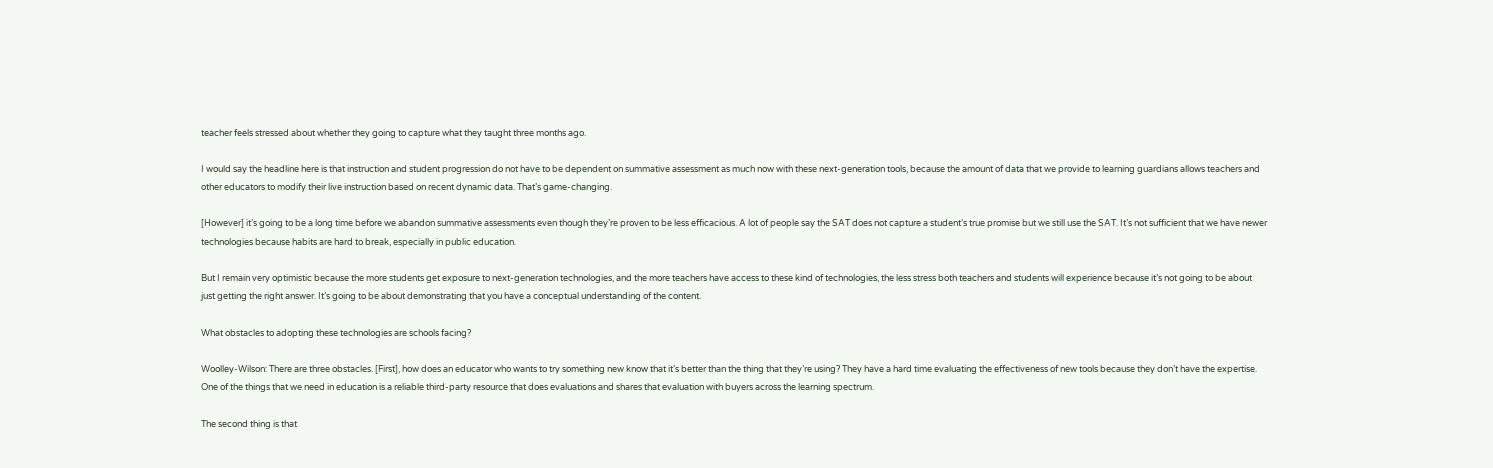teacher feels stressed about whether they going to capture what they taught three months ago.

I would say the headline here is that instruction and student progression do not have to be dependent on summative assessment as much now with these next-generation tools, because the amount of data that we provide to learning guardians allows teachers and other educators to modify their live instruction based on recent dynamic data. That’s game-changing.

[However] it’s going to be a long time before we abandon summative assessments even though they’re proven to be less efficacious. A lot of people say the SAT does not capture a student’s true promise but we still use the SAT. It’s not sufficient that we have newer technologies because habits are hard to break, especially in public education.

But I remain very optimistic because the more students get exposure to next-generation technologies, and the more teachers have access to these kind of technologies, the less stress both teachers and students will experience because it’s not going to be about just getting the right answer. It’s going to be about demonstrating that you have a conceptual understanding of the content.

What obstacles to adopting these technologies are schools facing?

Woolley-Wilson: There are three obstacles. [First], how does an educator who wants to try something new know that it’s better than the thing that they’re using? They have a hard time evaluating the effectiveness of new tools because they don’t have the expertise. One of the things that we need in education is a reliable third-party resource that does evaluations and shares that evaluation with buyers across the learning spectrum.

The second thing is that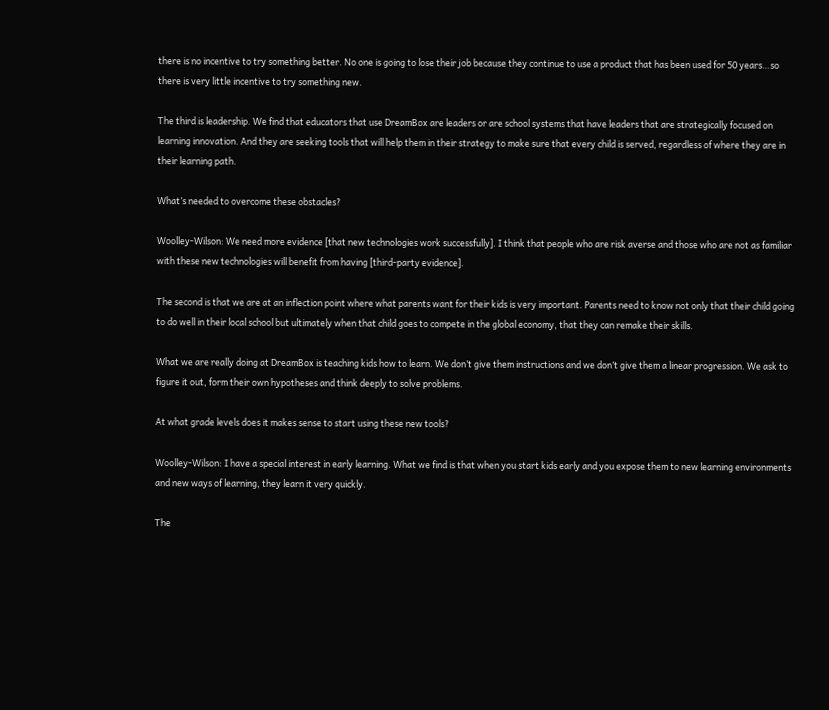there is no incentive to try something better. No one is going to lose their job because they continue to use a product that has been used for 50 years…so there is very little incentive to try something new.

The third is leadership. We find that educators that use DreamBox are leaders or are school systems that have leaders that are strategically focused on learning innovation. And they are seeking tools that will help them in their strategy to make sure that every child is served, regardless of where they are in their learning path.

What’s needed to overcome these obstacles?

Woolley-Wilson: We need more evidence [that new technologies work successfully]. I think that people who are risk averse and those who are not as familiar with these new technologies will benefit from having [third-party evidence].

The second is that we are at an inflection point where what parents want for their kids is very important. Parents need to know not only that their child going to do well in their local school but ultimately when that child goes to compete in the global economy, that they can remake their skills.

What we are really doing at DreamBox is teaching kids how to learn. We don’t give them instructions and we don’t give them a linear progression. We ask to figure it out, form their own hypotheses and think deeply to solve problems.

At what grade levels does it makes sense to start using these new tools?

Woolley-Wilson: I have a special interest in early learning. What we find is that when you start kids early and you expose them to new learning environments and new ways of learning, they learn it very quickly.

The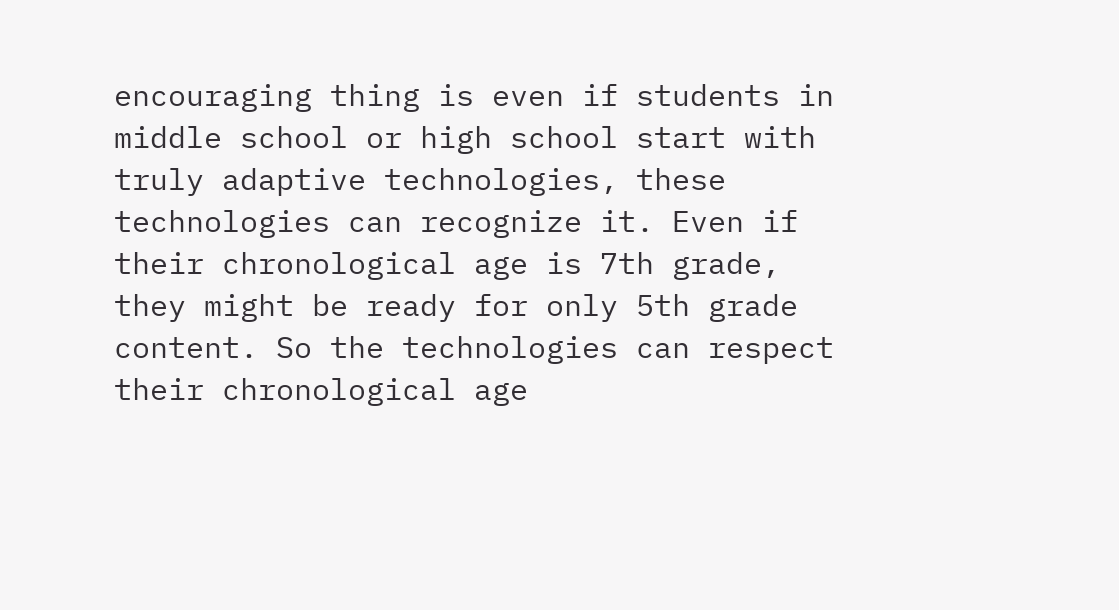encouraging thing is even if students in middle school or high school start with truly adaptive technologies, these technologies can recognize it. Even if their chronological age is 7th grade, they might be ready for only 5th grade content. So the technologies can respect their chronological age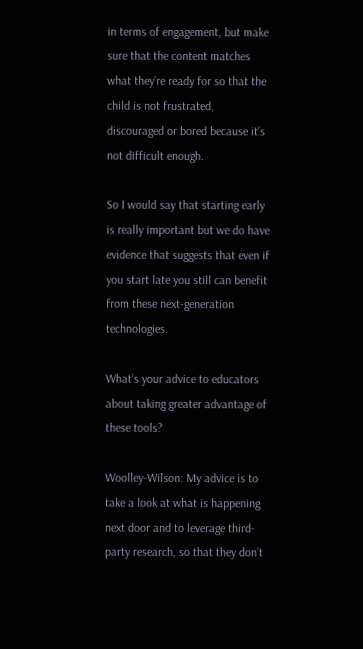in terms of engagement, but make sure that the content matches what they’re ready for so that the child is not frustrated, discouraged or bored because it’s not difficult enough.

So I would say that starting early is really important but we do have evidence that suggests that even if you start late you still can benefit from these next-generation technologies.

What’s your advice to educators about taking greater advantage of these tools?

Woolley-Wilson: My advice is to take a look at what is happening next door and to leverage third-party research, so that they don’t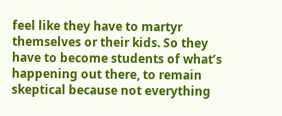feel like they have to martyr themselves or their kids. So they have to become students of what’s happening out there, to remain skeptical because not everything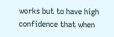works but to have high confidence that when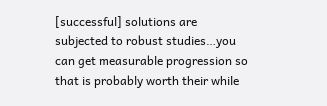[successful] solutions are subjected to robust studies…you can get measurable progression so that is probably worth their while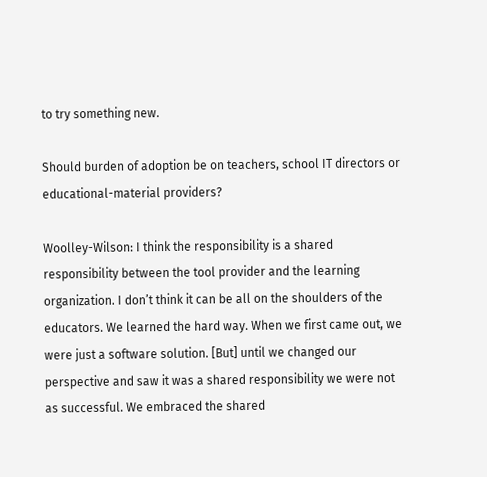to try something new.

Should burden of adoption be on teachers, school IT directors or educational-material providers?

Woolley-Wilson: I think the responsibility is a shared responsibility between the tool provider and the learning organization. I don’t think it can be all on the shoulders of the educators. We learned the hard way. When we first came out, we were just a software solution. [But] until we changed our perspective and saw it was a shared responsibility we were not as successful. We embraced the shared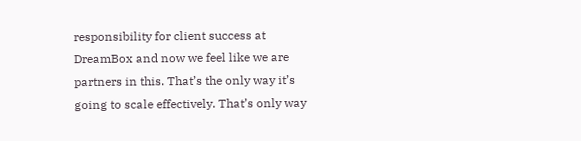responsibility for client success at DreamBox and now we feel like we are partners in this. That’s the only way it’s going to scale effectively. That’s only way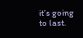it’s going to last.